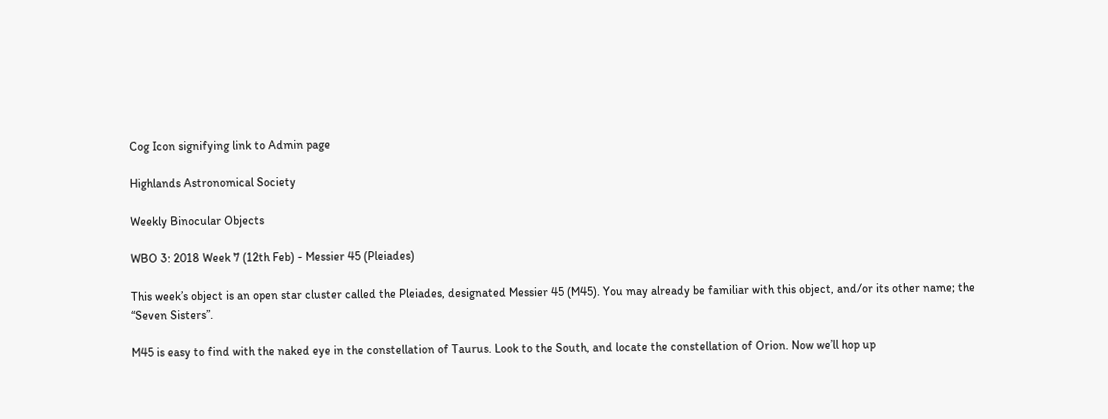Cog Icon signifying link to Admin page

Highlands Astronomical Society

Weekly Binocular Objects

WBO 3: 2018 Week 7 (12th Feb) - Messier 45 (Pleiades)

This week’s object is an open star cluster called the Pleiades, designated Messier 45 (M45). You may already be familiar with this object, and/or its other name; the “Seven Sisters”.

M45 is easy to find with the naked eye in the constellation of Taurus. Look to the South, and locate the constellation of Orion. Now we’ll hop up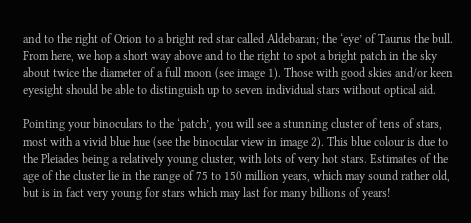and to the right of Orion to a bright red star called Aldebaran; the ‘eye’ of Taurus the bull. From here, we hop a short way above and to the right to spot a bright patch in the sky about twice the diameter of a full moon (see image 1). Those with good skies and/or keen eyesight should be able to distinguish up to seven individual stars without optical aid.

Pointing your binoculars to the ‘patch’, you will see a stunning cluster of tens of stars, most with a vivid blue hue (see the binocular view in image 2). This blue colour is due to the Pleiades being a relatively young cluster, with lots of very hot stars. Estimates of the age of the cluster lie in the range of 75 to 150 million years, which may sound rather old, but is in fact very young for stars which may last for many billions of years!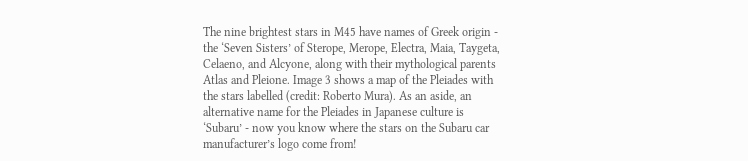The nine brightest stars in M45 have names of Greek origin - the ‘Seven Sisters’ of Sterope, Merope, Electra, Maia, Taygeta, Celaeno, and Alcyone, along with their mythological parents Atlas and Pleione. Image 3 shows a map of the Pleiades with the stars labelled (credit: Roberto Mura). As an aside, an alternative name for the Pleiades in Japanese culture is ‘Subaru’ - now you know where the stars on the Subaru car manufacturer’s logo come from!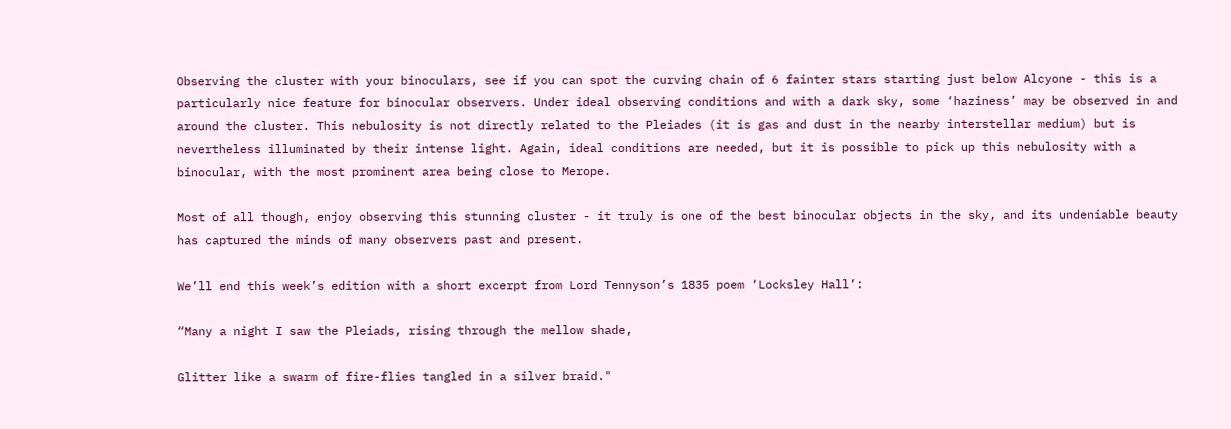Observing the cluster with your binoculars, see if you can spot the curving chain of 6 fainter stars starting just below Alcyone - this is a particularly nice feature for binocular observers. Under ideal observing conditions and with a dark sky, some ‘haziness’ may be observed in and around the cluster. This nebulosity is not directly related to the Pleiades (it is gas and dust in the nearby interstellar medium) but is nevertheless illuminated by their intense light. Again, ideal conditions are needed, but it is possible to pick up this nebulosity with a binocular, with the most prominent area being close to Merope.

Most of all though, enjoy observing this stunning cluster - it truly is one of the best binocular objects in the sky, and its undeniable beauty has captured the minds of many observers past and present.

We’ll end this week’s edition with a short excerpt from Lord Tennyson’s 1835 poem ‘Locksley Hall’:

“Many a night I saw the Pleiads, rising through the mellow shade,

Glitter like a swarm of fire-flies tangled in a silver braid."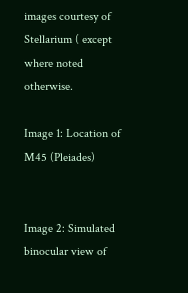images courtesy of Stellarium ( except where noted otherwise.

Image 1: Location of M45 (Pleiades)


Image 2: Simulated binocular view of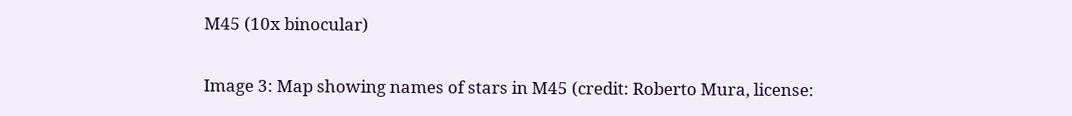M45 (10x binocular)


Image 3: Map showing names of stars in M45 (credit: Roberto Mura, license: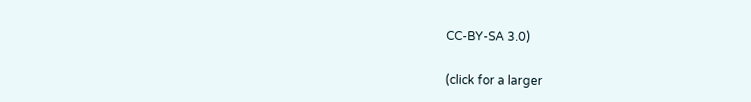CC-BY-SA 3.0)

(click for a larger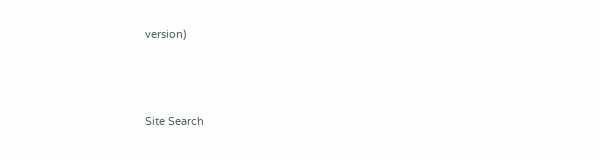version)



Site Search